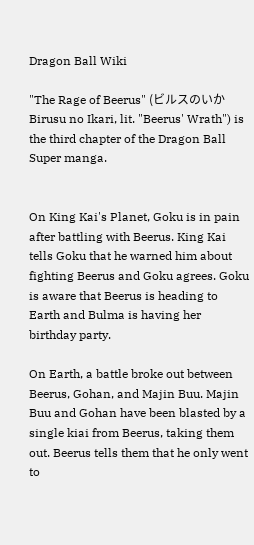Dragon Ball Wiki

"The Rage of Beerus" (ビルスのいか Birusu no Ikari, lit. "Beerus' Wrath") is the third chapter of the Dragon Ball Super manga.


On King Kai's Planet, Goku is in pain after battling with Beerus. King Kai tells Goku that he warned him about fighting Beerus and Goku agrees. Goku is aware that Beerus is heading to Earth and Bulma is having her birthday party.

On Earth, a battle broke out between Beerus, Gohan, and Majin Buu. Majin Buu and Gohan have been blasted by a single kiai from Beerus, taking them out. Beerus tells them that he only went to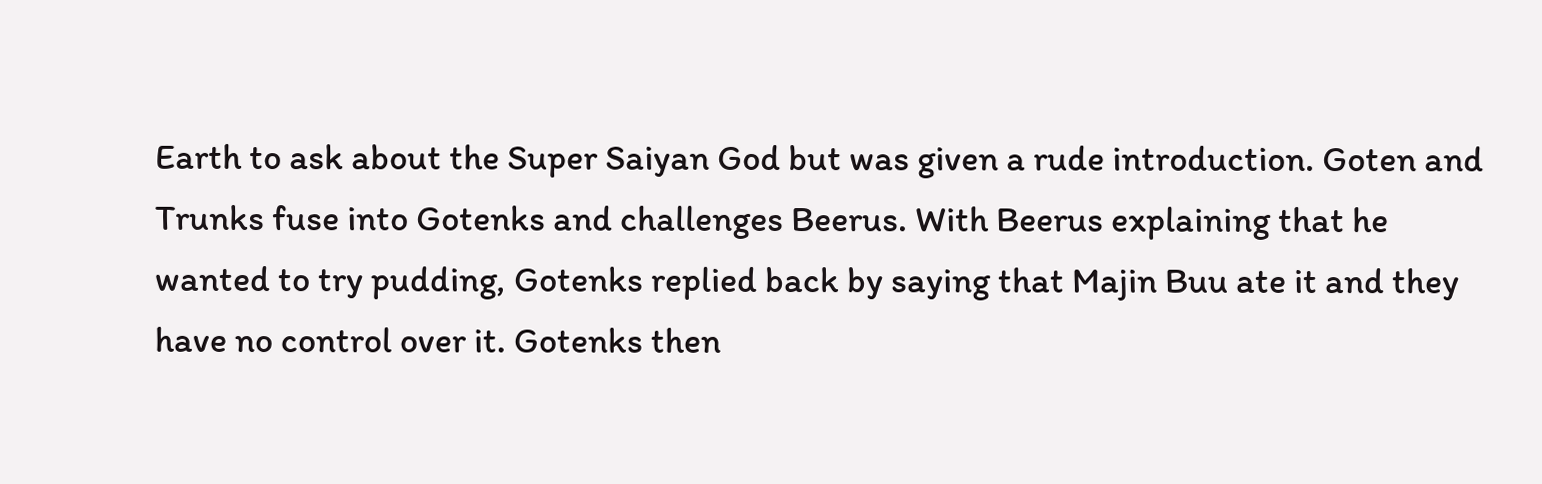Earth to ask about the Super Saiyan God but was given a rude introduction. Goten and Trunks fuse into Gotenks and challenges Beerus. With Beerus explaining that he wanted to try pudding, Gotenks replied back by saying that Majin Buu ate it and they have no control over it. Gotenks then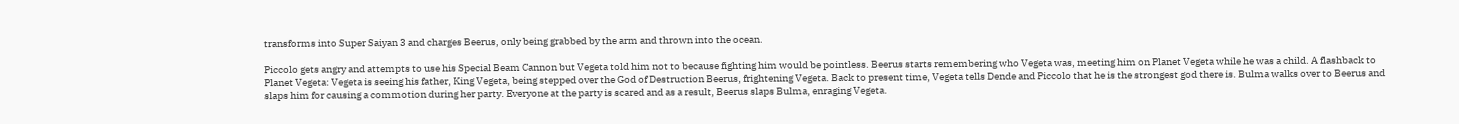transforms into Super Saiyan 3 and charges Beerus, only being grabbed by the arm and thrown into the ocean.

Piccolo gets angry and attempts to use his Special Beam Cannon but Vegeta told him not to because fighting him would be pointless. Beerus starts remembering who Vegeta was, meeting him on Planet Vegeta while he was a child. A flashback to Planet Vegeta: Vegeta is seeing his father, King Vegeta, being stepped over the God of Destruction Beerus, frightening Vegeta. Back to present time, Vegeta tells Dende and Piccolo that he is the strongest god there is. Bulma walks over to Beerus and slaps him for causing a commotion during her party. Everyone at the party is scared and as a result, Beerus slaps Bulma, enraging Vegeta.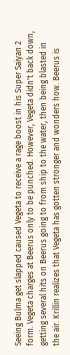Seeing Bulma get slapped caused Vegeta to receive a rage boost in his Super Saiyan 2 form. Vegeta charges at Beerus only to be punched. However, Vegeta didn't back down, getting several hits on Beerus going to from ship to the water, then being blasted in the air. Krillin realizes that Vegeta has gotten stronger and wonders how. Beerus is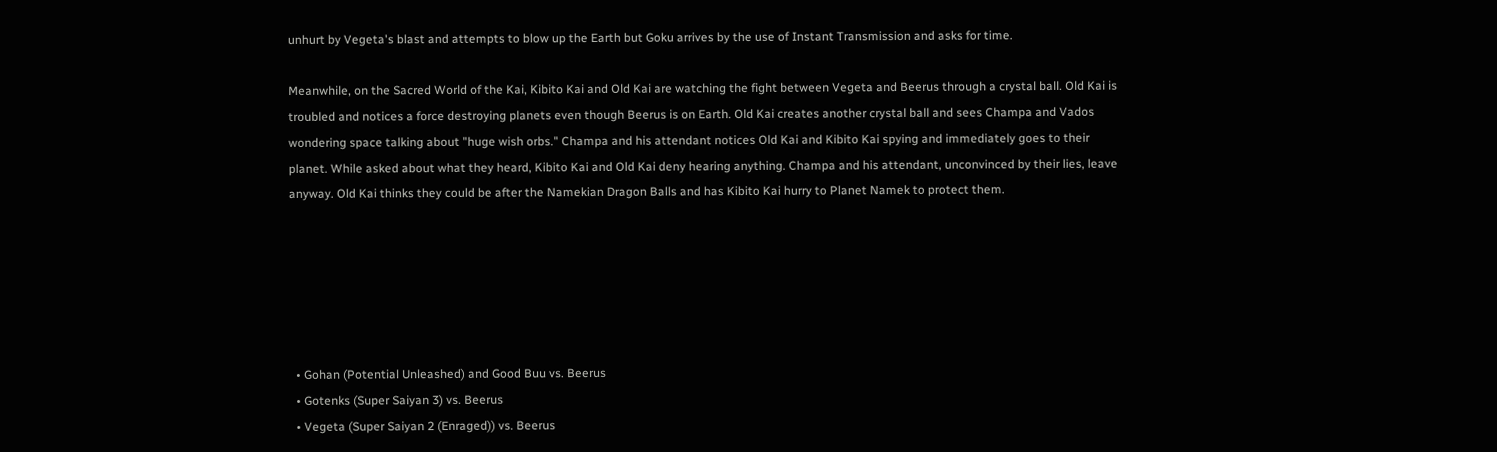unhurt by Vegeta's blast and attempts to blow up the Earth but Goku arrives by the use of Instant Transmission and asks for time.

Meanwhile, on the Sacred World of the Kai, Kibito Kai and Old Kai are watching the fight between Vegeta and Beerus through a crystal ball. Old Kai is troubled and notices a force destroying planets even though Beerus is on Earth. Old Kai creates another crystal ball and sees Champa and Vados wondering space talking about "huge wish orbs." Champa and his attendant notices Old Kai and Kibito Kai spying and immediately goes to their planet. While asked about what they heard, Kibito Kai and Old Kai deny hearing anything. Champa and his attendant, unconvinced by their lies, leave anyway. Old Kai thinks they could be after the Namekian Dragon Balls and has Kibito Kai hurry to Planet Namek to protect them.






  • Gohan (Potential Unleashed) and Good Buu vs. Beerus
  • Gotenks (Super Saiyan 3) vs. Beerus
  • Vegeta (Super Saiyan 2 (Enraged)) vs. Beerus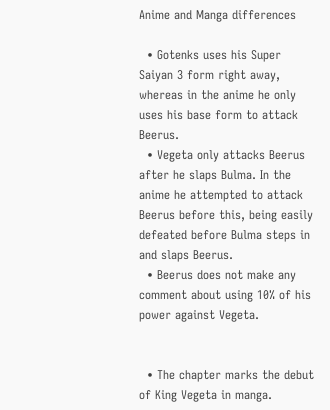Anime and Manga differences

  • Gotenks uses his Super Saiyan 3 form right away, whereas in the anime he only uses his base form to attack Beerus.
  • Vegeta only attacks Beerus after he slaps Bulma. In the anime he attempted to attack Beerus before this, being easily defeated before Bulma steps in and slaps Beerus.
  • Beerus does not make any comment about using 10% of his power against Vegeta.


  • The chapter marks the debut of King Vegeta in manga.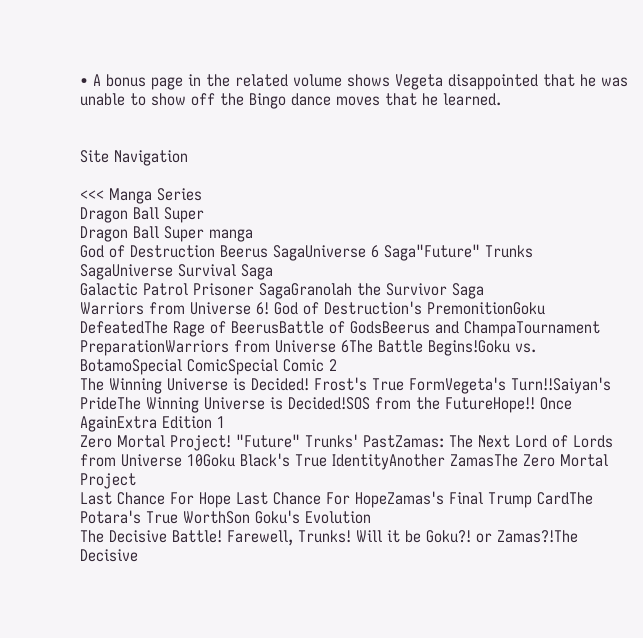• A bonus page in the related volume shows Vegeta disappointed that he was unable to show off the Bingo dance moves that he learned.


Site Navigation

<<< Manga Series
Dragon Ball Super
Dragon Ball Super manga
God of Destruction Beerus SagaUniverse 6 Saga"Future" Trunks SagaUniverse Survival Saga
Galactic Patrol Prisoner SagaGranolah the Survivor Saga
Warriors from Universe 6! God of Destruction's PremonitionGoku DefeatedThe Rage of BeerusBattle of GodsBeerus and ChampaTournament PreparationWarriors from Universe 6The Battle Begins!Goku vs. BotamoSpecial ComicSpecial Comic 2
The Winning Universe is Decided! Frost's True FormVegeta's Turn!!Saiyan's PrideThe Winning Universe is Decided!SOS from the FutureHope!! Once AgainExtra Edition 1
Zero Mortal Project! "Future" Trunks' PastZamas: The Next Lord of Lords from Universe 10Goku Black's True IdentityAnother ZamasThe Zero Mortal Project
Last Chance For Hope Last Chance For HopeZamas's Final Trump CardThe Potara's True WorthSon Goku's Evolution
The Decisive Battle! Farewell, Trunks! Will it be Goku?! or Zamas?!The Decisive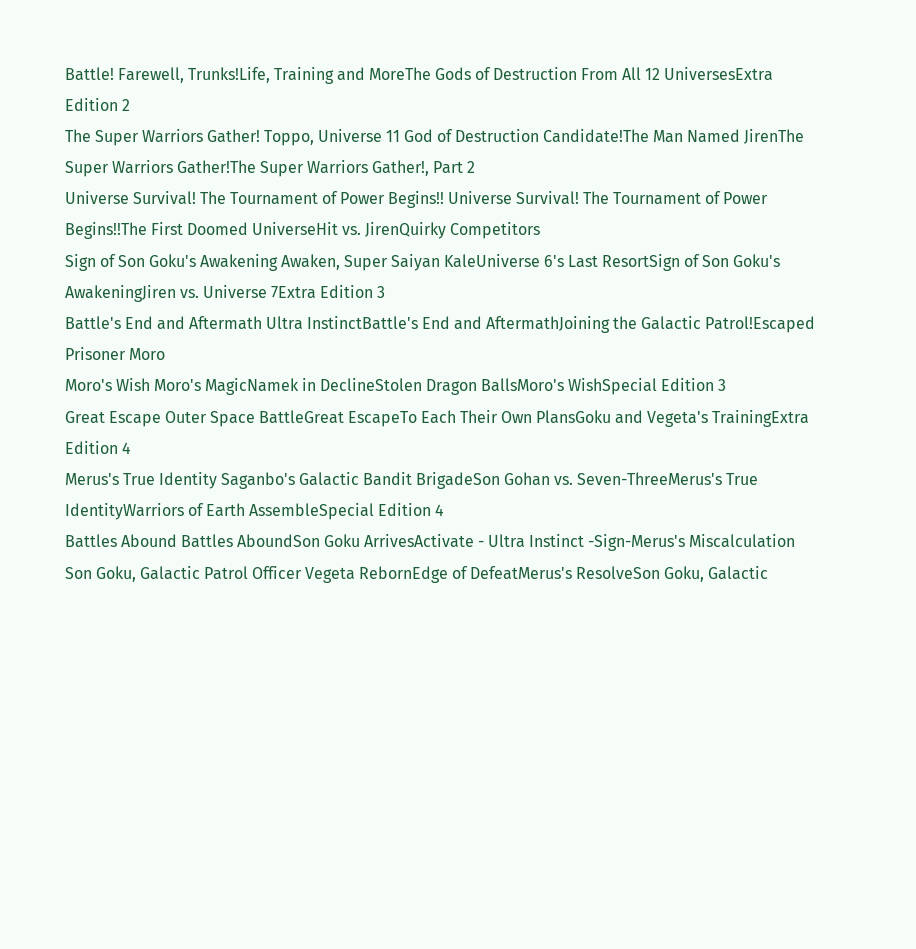Battle! Farewell, Trunks!Life, Training and MoreThe Gods of Destruction From All 12 UniversesExtra Edition 2
The Super Warriors Gather! Toppo, Universe 11 God of Destruction Candidate!The Man Named JirenThe Super Warriors Gather!The Super Warriors Gather!, Part 2
Universe Survival! The Tournament of Power Begins!! Universe Survival! The Tournament of Power Begins!!The First Doomed UniverseHit vs. JirenQuirky Competitors
Sign of Son Goku's Awakening Awaken, Super Saiyan KaleUniverse 6's Last ResortSign of Son Goku's AwakeningJiren vs. Universe 7Extra Edition 3
Battle's End and Aftermath Ultra InstinctBattle's End and AftermathJoining the Galactic Patrol!Escaped Prisoner Moro
Moro's Wish Moro's MagicNamek in DeclineStolen Dragon BallsMoro's WishSpecial Edition 3
Great Escape Outer Space BattleGreat EscapeTo Each Their Own PlansGoku and Vegeta's TrainingExtra Edition 4
Merus's True Identity Saganbo's Galactic Bandit BrigadeSon Gohan vs. Seven-ThreeMerus's True IdentityWarriors of Earth AssembleSpecial Edition 4
Battles Abound Battles AboundSon Goku ArrivesActivate - Ultra Instinct -Sign-Merus's Miscalculation
Son Goku, Galactic Patrol Officer Vegeta RebornEdge of DefeatMerus's ResolveSon Goku, Galactic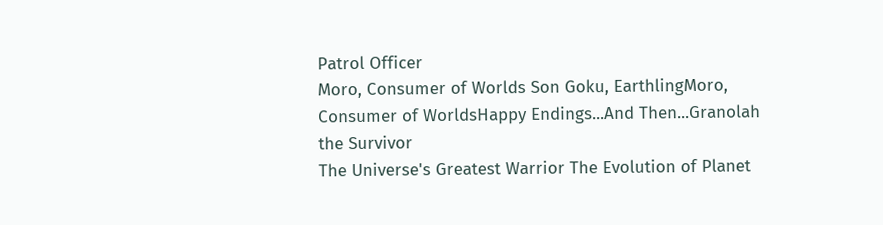Patrol Officer
Moro, Consumer of Worlds Son Goku, EarthlingMoro, Consumer of WorldsHappy Endings...And Then...Granolah the Survivor
The Universe's Greatest Warrior The Evolution of Planet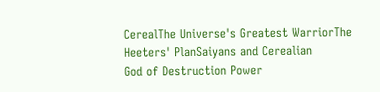CerealThe Universe's Greatest WarriorThe Heeters' PlanSaiyans and Cerealian
God of Destruction Power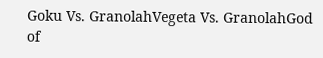Goku Vs. GranolahVegeta Vs. GranolahGod of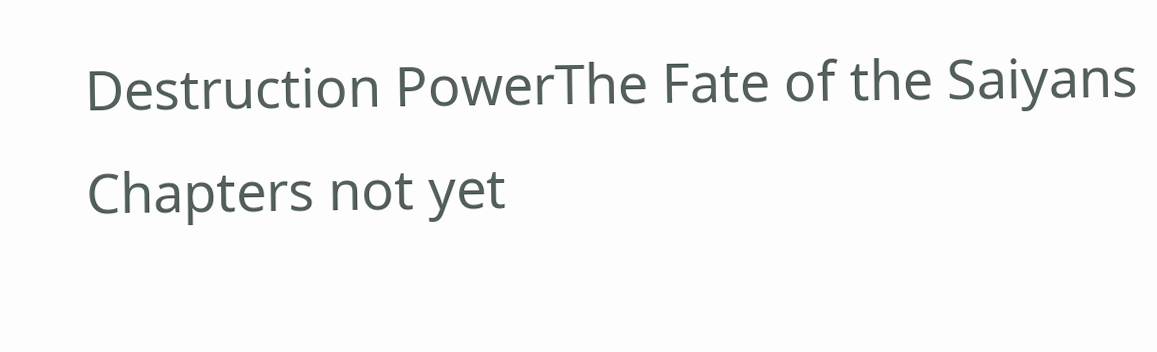Destruction PowerThe Fate of the Saiyans
Chapters not yet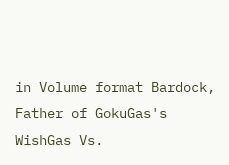in Volume format Bardock, Father of GokuGas's WishGas Vs.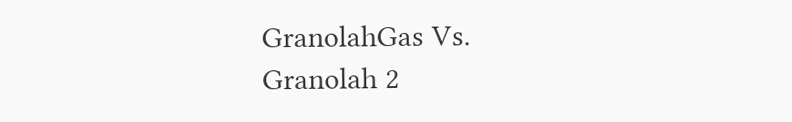GranolahGas Vs. Granolah 2